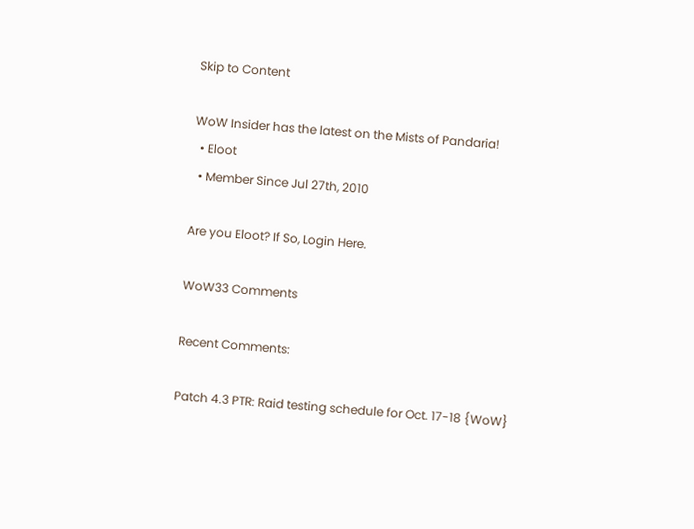Skip to Content

WoW Insider has the latest on the Mists of Pandaria!
  • Eloot
  • Member Since Jul 27th, 2010

Are you Eloot? If So, Login Here.

WoW33 Comments

Recent Comments:

Patch 4.3 PTR: Raid testing schedule for Oct. 17-18 {WoW}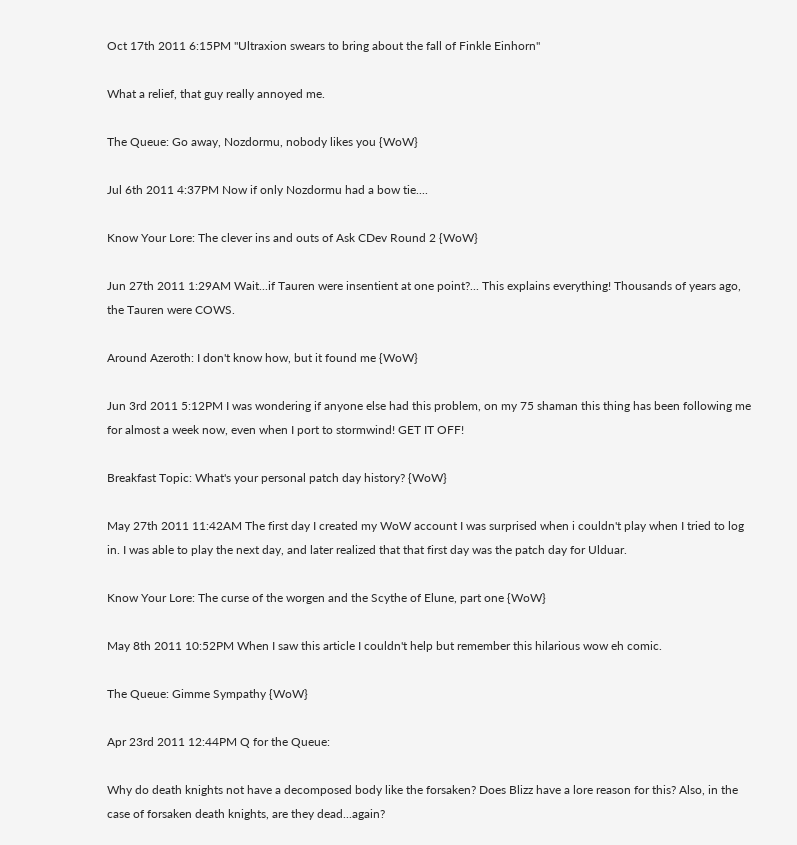Oct 17th 2011 6:15PM "Ultraxion swears to bring about the fall of Finkle Einhorn"

What a relief, that guy really annoyed me.

The Queue: Go away, Nozdormu, nobody likes you {WoW}

Jul 6th 2011 4:37PM Now if only Nozdormu had a bow tie....

Know Your Lore: The clever ins and outs of Ask CDev Round 2 {WoW}

Jun 27th 2011 1:29AM Wait...if Tauren were insentient at one point?... This explains everything! Thousands of years ago, the Tauren were COWS.

Around Azeroth: I don't know how, but it found me {WoW}

Jun 3rd 2011 5:12PM I was wondering if anyone else had this problem, on my 75 shaman this thing has been following me for almost a week now, even when I port to stormwind! GET IT OFF!

Breakfast Topic: What's your personal patch day history? {WoW}

May 27th 2011 11:42AM The first day I created my WoW account I was surprised when i couldn't play when I tried to log in. I was able to play the next day, and later realized that that first day was the patch day for Ulduar.

Know Your Lore: The curse of the worgen and the Scythe of Elune, part one {WoW}

May 8th 2011 10:52PM When I saw this article I couldn't help but remember this hilarious wow eh comic.

The Queue: Gimme Sympathy {WoW}

Apr 23rd 2011 12:44PM Q for the Queue:

Why do death knights not have a decomposed body like the forsaken? Does Blizz have a lore reason for this? Also, in the case of forsaken death knights, are they dead...again?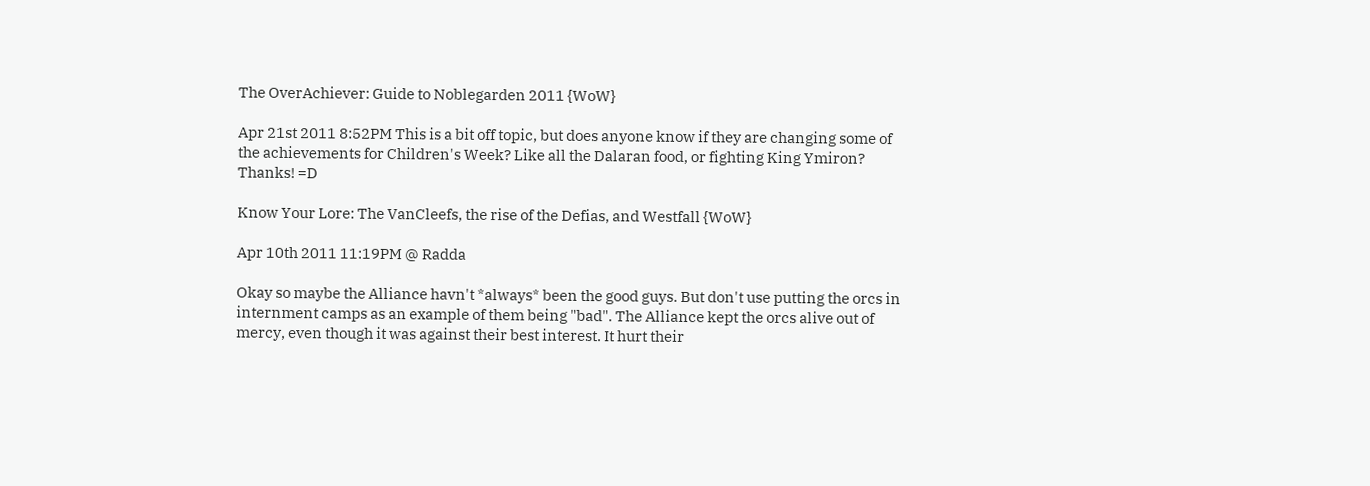The OverAchiever: Guide to Noblegarden 2011 {WoW}

Apr 21st 2011 8:52PM This is a bit off topic, but does anyone know if they are changing some of the achievements for Children's Week? Like all the Dalaran food, or fighting King Ymiron? Thanks! =D

Know Your Lore: The VanCleefs, the rise of the Defias, and Westfall {WoW}

Apr 10th 2011 11:19PM @ Radda

Okay so maybe the Alliance havn't *always* been the good guys. But don't use putting the orcs in internment camps as an example of them being "bad". The Alliance kept the orcs alive out of mercy, even though it was against their best interest. It hurt their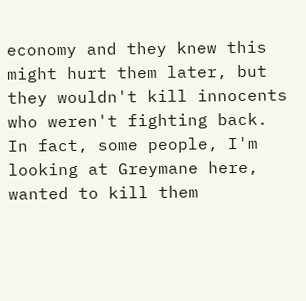economy and they knew this might hurt them later, but they wouldn't kill innocents who weren't fighting back. In fact, some people, I'm looking at Greymane here, wanted to kill them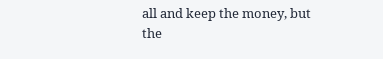all and keep the money, but the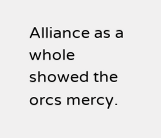Alliance as a whole showed the orcs mercy.